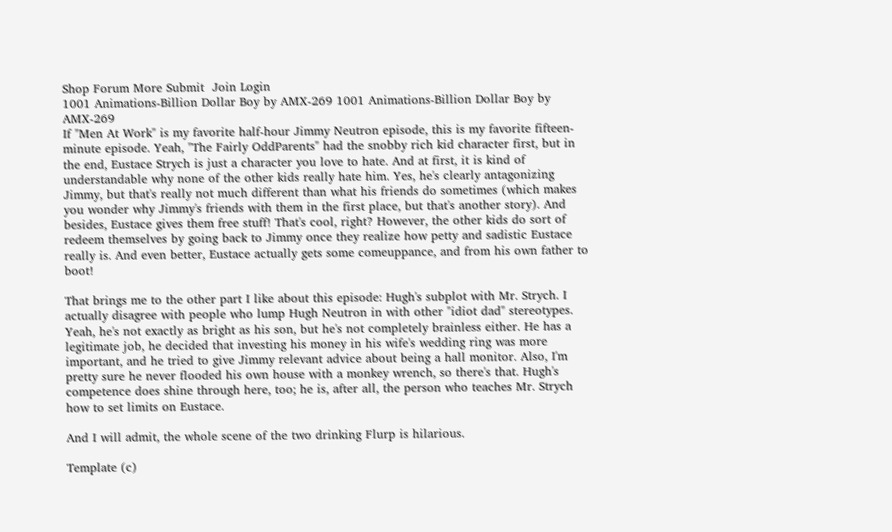Shop Forum More Submit  Join Login
1001 Animations-Billion Dollar Boy by AMX-269 1001 Animations-Billion Dollar Boy by AMX-269
If "Men At Work" is my favorite half-hour Jimmy Neutron episode, this is my favorite fifteen-minute episode. Yeah, "The Fairly OddParents" had the snobby rich kid character first, but in the end, Eustace Strych is just a character you love to hate. And at first, it is kind of understandable why none of the other kids really hate him. Yes, he's clearly antagonizing Jimmy, but that's really not much different than what his friends do sometimes (which makes you wonder why Jimmy's friends with them in the first place, but that's another story). And besides, Eustace gives them free stuff! That's cool, right? However, the other kids do sort of redeem themselves by going back to Jimmy once they realize how petty and sadistic Eustace really is. And even better, Eustace actually gets some comeuppance, and from his own father to boot!

That brings me to the other part I like about this episode: Hugh's subplot with Mr. Strych. I actually disagree with people who lump Hugh Neutron in with other "idiot dad" stereotypes. Yeah, he's not exactly as bright as his son, but he's not completely brainless either. He has a legitimate job, he decided that investing his money in his wife's wedding ring was more important, and he tried to give Jimmy relevant advice about being a hall monitor. Also, I'm pretty sure he never flooded his own house with a monkey wrench, so there's that. Hugh's competence does shine through here, too; he is, after all, the person who teaches Mr. Strych how to set limits on Eustace.

And I will admit, the whole scene of the two drinking Flurp is hilarious.

Template (c)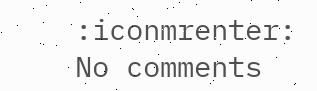:iconmrenter:
No comments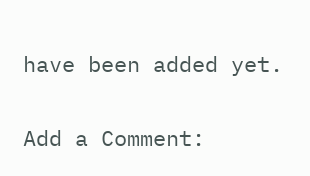have been added yet.

Add a Comment: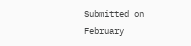Submitted on
February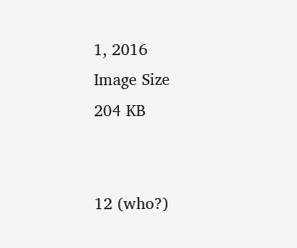1, 2016
Image Size
204 KB


12 (who?)